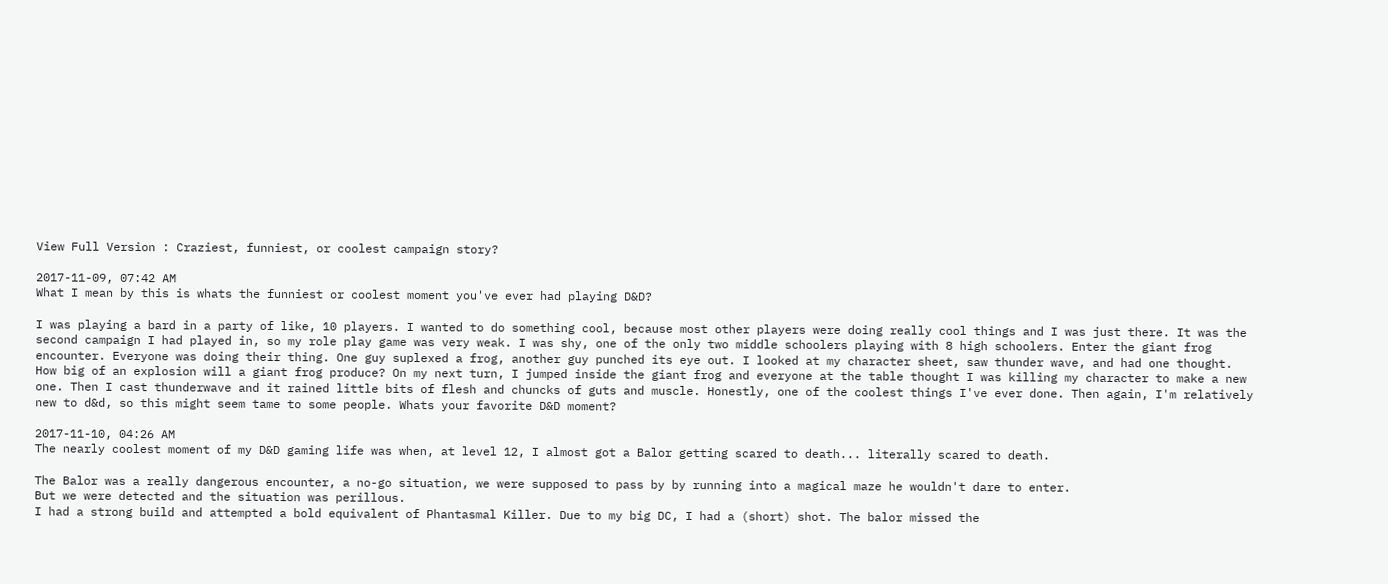View Full Version : Craziest, funniest, or coolest campaign story?

2017-11-09, 07:42 AM
What I mean by this is whats the funniest or coolest moment you've ever had playing D&D?

I was playing a bard in a party of like, 10 players. I wanted to do something cool, because most other players were doing really cool things and I was just there. It was the second campaign I had played in, so my role play game was very weak. I was shy, one of the only two middle schoolers playing with 8 high schoolers. Enter the giant frog encounter. Everyone was doing their thing. One guy suplexed a frog, another guy punched its eye out. I looked at my character sheet, saw thunder wave, and had one thought. How big of an explosion will a giant frog produce? On my next turn, I jumped inside the giant frog and everyone at the table thought I was killing my character to make a new one. Then I cast thunderwave and it rained little bits of flesh and chuncks of guts and muscle. Honestly, one of the coolest things I've ever done. Then again, I'm relatively new to d&d, so this might seem tame to some people. Whats your favorite D&D moment?

2017-11-10, 04:26 AM
The nearly coolest moment of my D&D gaming life was when, at level 12, I almost got a Balor getting scared to death... literally scared to death.

The Balor was a really dangerous encounter, a no-go situation, we were supposed to pass by by running into a magical maze he wouldn't dare to enter.
But we were detected and the situation was perillous.
I had a strong build and attempted a bold equivalent of Phantasmal Killer. Due to my big DC, I had a (short) shot. The balor missed the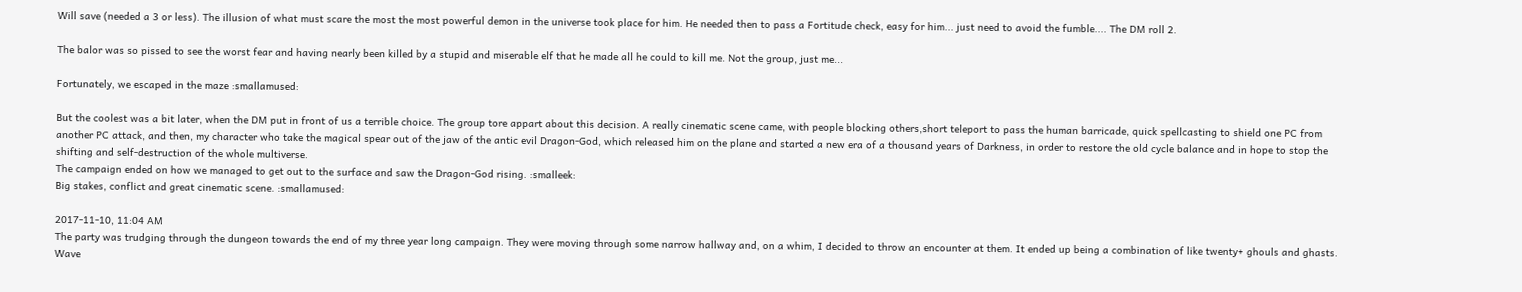Will save (needed a 3 or less). The illusion of what must scare the most the most powerful demon in the universe took place for him. He needed then to pass a Fortitude check, easy for him... just need to avoid the fumble.... The DM roll 2.

The balor was so pissed to see the worst fear and having nearly been killed by a stupid and miserable elf that he made all he could to kill me. Not the group, just me...

Fortunately, we escaped in the maze :smallamused:

But the coolest was a bit later, when the DM put in front of us a terrible choice. The group tore appart about this decision. A really cinematic scene came, with people blocking others,short teleport to pass the human barricade, quick spellcasting to shield one PC from another PC attack, and then, my character who take the magical spear out of the jaw of the antic evil Dragon-God, which released him on the plane and started a new era of a thousand years of Darkness, in order to restore the old cycle balance and in hope to stop the shifting and self-destruction of the whole multiverse.
The campaign ended on how we managed to get out to the surface and saw the Dragon-God rising. :smalleek:
Big stakes, conflict and great cinematic scene. :smallamused:

2017-11-10, 11:04 AM
The party was trudging through the dungeon towards the end of my three year long campaign. They were moving through some narrow hallway and, on a whim, I decided to throw an encounter at them. It ended up being a combination of like twenty+ ghouls and ghasts. Wave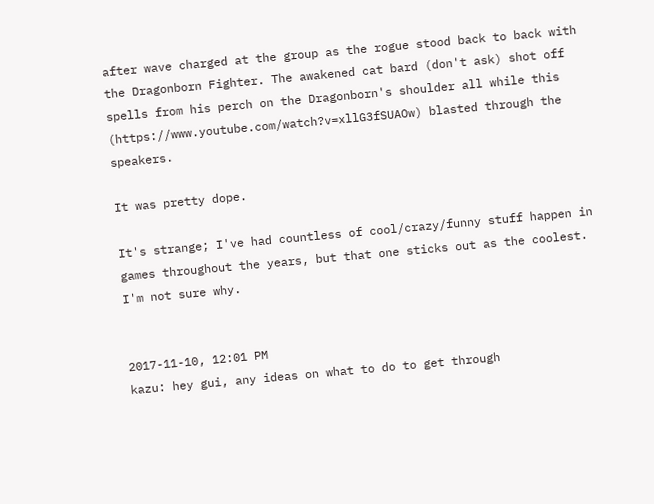after wave charged at the group as the rogue stood back to back with the Dragonborn Fighter. The awakened cat bard (don't ask) shot off spells from his perch on the Dragonborn's shoulder all while this (https://www.youtube.com/watch?v=xllG3fSUAOw) blasted through the speakers.

It was pretty dope.

It's strange; I've had countless of cool/crazy/funny stuff happen in games throughout the years, but that one sticks out as the coolest. I'm not sure why.


2017-11-10, 12:01 PM
kazu: hey gui, any ideas on what to do to get through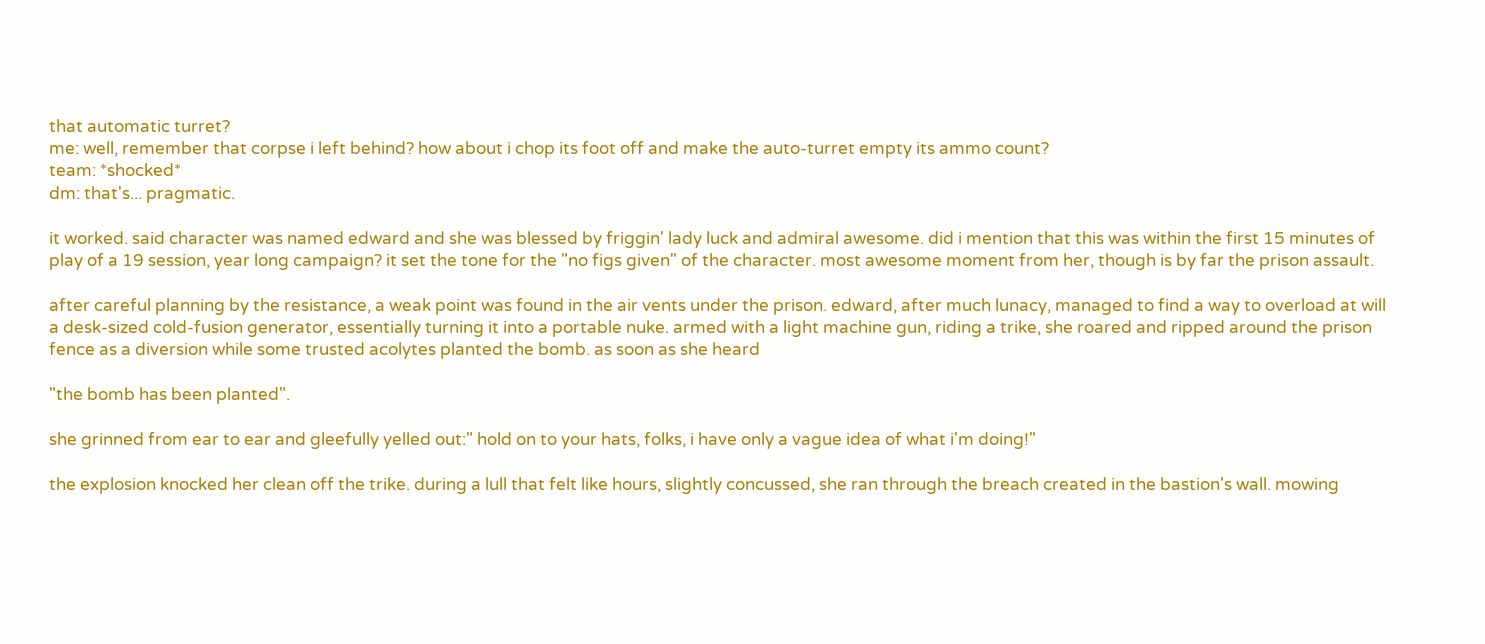that automatic turret?
me: well, remember that corpse i left behind? how about i chop its foot off and make the auto-turret empty its ammo count?
team: *shocked*
dm: that's... pragmatic.

it worked. said character was named edward and she was blessed by friggin' lady luck and admiral awesome. did i mention that this was within the first 15 minutes of play of a 19 session, year long campaign? it set the tone for the "no figs given" of the character. most awesome moment from her, though is by far the prison assault.

after careful planning by the resistance, a weak point was found in the air vents under the prison. edward, after much lunacy, managed to find a way to overload at will a desk-sized cold-fusion generator, essentially turning it into a portable nuke. armed with a light machine gun, riding a trike, she roared and ripped around the prison fence as a diversion while some trusted acolytes planted the bomb. as soon as she heard

"the bomb has been planted".

she grinned from ear to ear and gleefully yelled out:" hold on to your hats, folks, i have only a vague idea of what i'm doing!"

the explosion knocked her clean off the trike. during a lull that felt like hours, slightly concussed, she ran through the breach created in the bastion's wall. mowing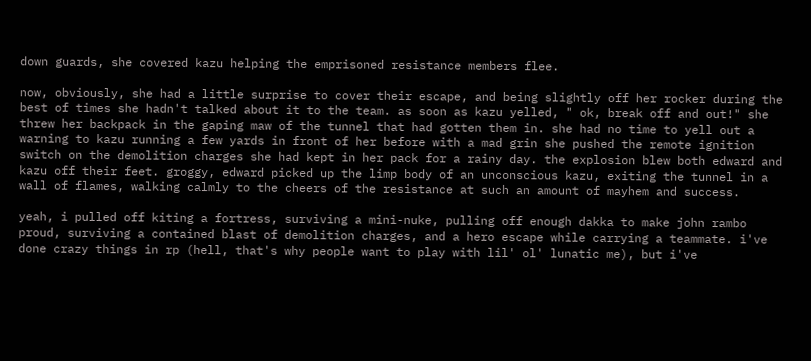down guards, she covered kazu helping the emprisoned resistance members flee.

now, obviously, she had a little surprise to cover their escape, and being slightly off her rocker during the best of times she hadn't talked about it to the team. as soon as kazu yelled, " ok, break off and out!" she threw her backpack in the gaping maw of the tunnel that had gotten them in. she had no time to yell out a warning to kazu running a few yards in front of her before with a mad grin she pushed the remote ignition switch on the demolition charges she had kept in her pack for a rainy day. the explosion blew both edward and kazu off their feet. groggy, edward picked up the limp body of an unconscious kazu, exiting the tunnel in a wall of flames, walking calmly to the cheers of the resistance at such an amount of mayhem and success.

yeah, i pulled off kiting a fortress, surviving a mini-nuke, pulling off enough dakka to make john rambo proud, surviving a contained blast of demolition charges, and a hero escape while carrying a teammate. i've done crazy things in rp (hell, that's why people want to play with lil' ol' lunatic me), but i've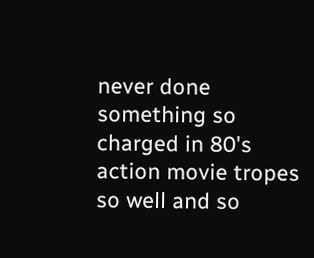never done something so charged in 80's action movie tropes so well and so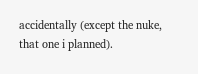accidentally (except the nuke, that one i planned).